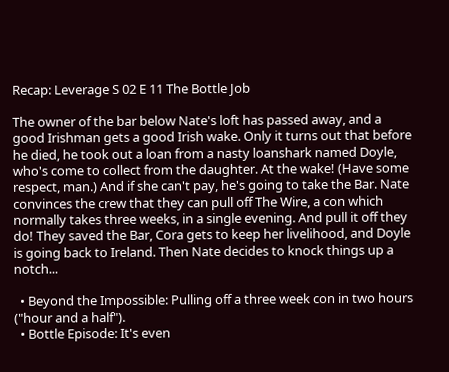Recap: Leverage S 02 E 11 The Bottle Job

The owner of the bar below Nate's loft has passed away, and a good Irishman gets a good Irish wake. Only it turns out that before he died, he took out a loan from a nasty loanshark named Doyle, who's come to collect from the daughter. At the wake! (Have some respect, man.) And if she can't pay, he's going to take the Bar. Nate convinces the crew that they can pull off The Wire, a con which normally takes three weeks, in a single evening. And pull it off they do! They saved the Bar, Cora gets to keep her livelihood, and Doyle is going back to Ireland. Then Nate decides to knock things up a notch...

  • Beyond the Impossible: Pulling off a three week con in two hours ("hour and a half").
  • Bottle Episode: It's even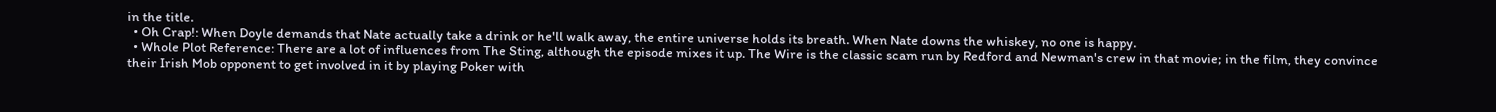in the title.
  • Oh Crap!: When Doyle demands that Nate actually take a drink or he'll walk away, the entire universe holds its breath. When Nate downs the whiskey, no one is happy.
  • Whole Plot Reference: There are a lot of influences from The Sting, although the episode mixes it up. The Wire is the classic scam run by Redford and Newman's crew in that movie; in the film, they convince their Irish Mob opponent to get involved in it by playing Poker with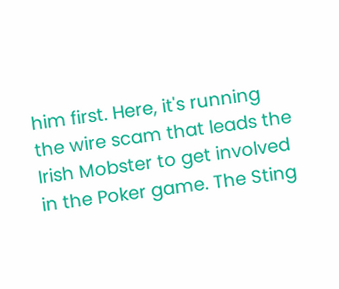him first. Here, it's running the wire scam that leads the Irish Mobster to get involved in the Poker game. The Sting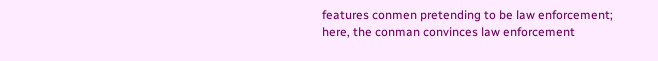features conmen pretending to be law enforcement; here, the conman convinces law enforcement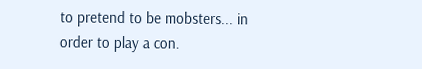to pretend to be mobsters... in order to play a con.